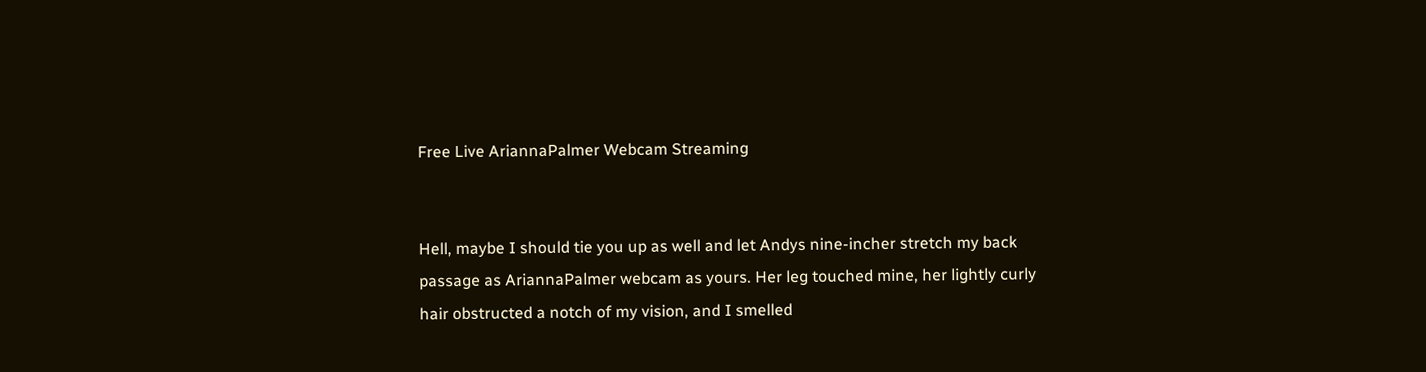Free Live AriannaPalmer Webcam Streaming


Hell, maybe I should tie you up as well and let Andys nine-incher stretch my back passage as AriannaPalmer webcam as yours. Her leg touched mine, her lightly curly hair obstructed a notch of my vision, and I smelled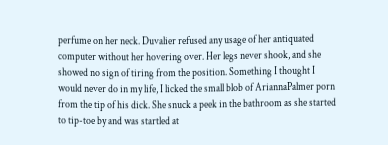perfume on her neck. Duvalier refused any usage of her antiquated computer without her hovering over. Her legs never shook, and she showed no sign of tiring from the position. Something I thought I would never do in my life, I licked the small blob of AriannaPalmer porn from the tip of his dick. She snuck a peek in the bathroom as she started to tip-toe by and was startled at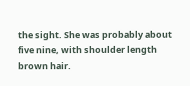the sight. She was probably about five nine, with shoulder length brown hair.